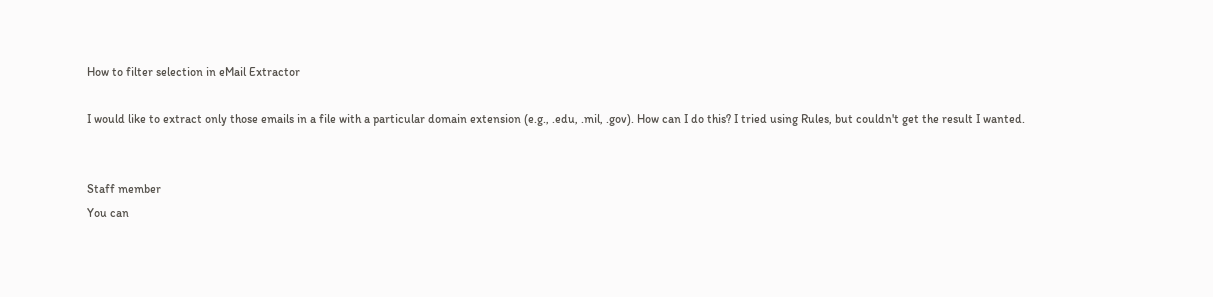How to filter selection in eMail Extractor

I would like to extract only those emails in a file with a particular domain extension (e.g., .edu, .mil, .gov). How can I do this? I tried using Rules, but couldn't get the result I wanted.


Staff member
You can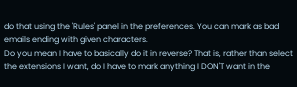do that using the 'Rules' panel in the preferences. You can mark as bad emails ending with given characters.
Do you mean I have to basically do it in reverse? That is, rather than select the extensions I want, do I have to mark anything I DON'T want in the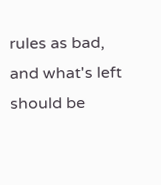rules as bad, and what's left should be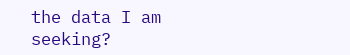the data I am seeking?